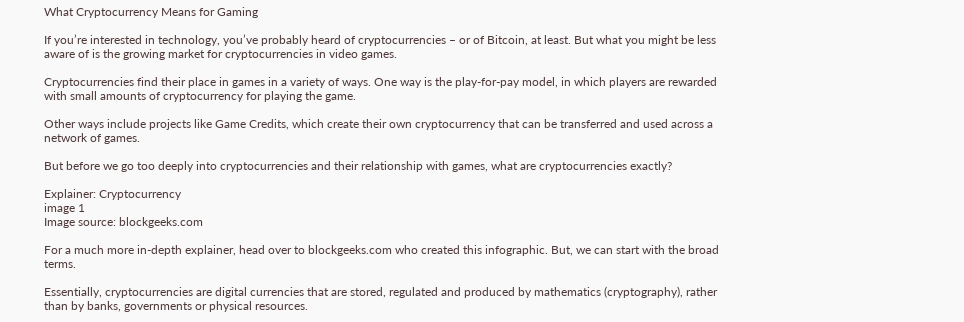What Cryptocurrency Means for Gaming

If you’re interested in technology, you’ve probably heard of cryptocurrencies – or of Bitcoin, at least. But what you might be less aware of is the growing market for cryptocurrencies in video games.

Cryptocurrencies find their place in games in a variety of ways. One way is the play-for-pay model, in which players are rewarded with small amounts of cryptocurrency for playing the game.

Other ways include projects like Game Credits, which create their own cryptocurrency that can be transferred and used across a network of games.

But before we go too deeply into cryptocurrencies and their relationship with games, what are cryptocurrencies exactly?

Explainer: Cryptocurrency
image 1
Image source: blockgeeks.com

For a much more in-depth explainer, head over to blockgeeks.com who created this infographic. But, we can start with the broad terms.

Essentially, cryptocurrencies are digital currencies that are stored, regulated and produced by mathematics (cryptography), rather than by banks, governments or physical resources.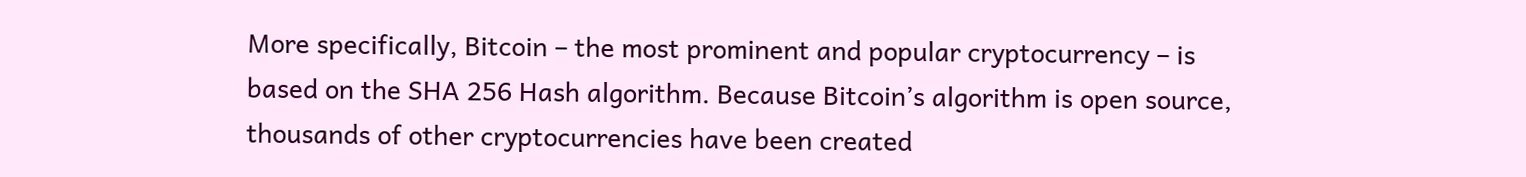More specifically, Bitcoin – the most prominent and popular cryptocurrency – is based on the SHA 256 Hash algorithm. Because Bitcoin’s algorithm is open source, thousands of other cryptocurrencies have been created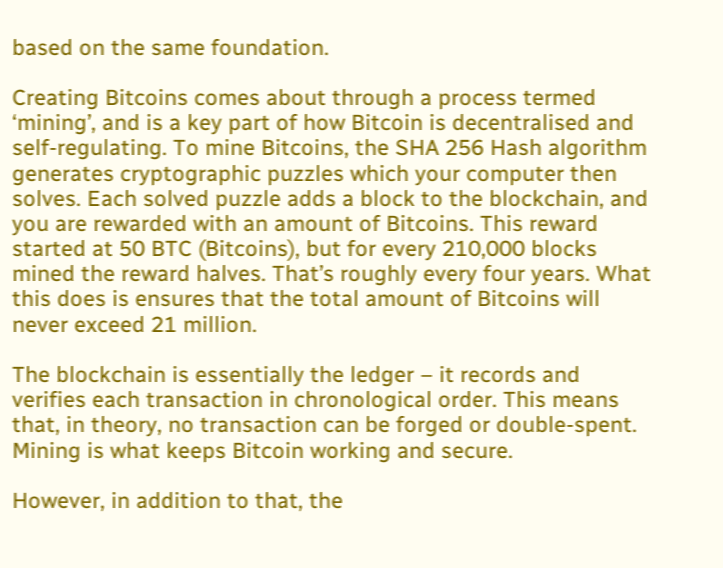based on the same foundation.

Creating Bitcoins comes about through a process termed ‘mining’, and is a key part of how Bitcoin is decentralised and self-regulating. To mine Bitcoins, the SHA 256 Hash algorithm generates cryptographic puzzles which your computer then solves. Each solved puzzle adds a block to the blockchain, and you are rewarded with an amount of Bitcoins. This reward started at 50 BTC (Bitcoins), but for every 210,000 blocks mined the reward halves. That’s roughly every four years. What this does is ensures that the total amount of Bitcoins will never exceed 21 million.

The blockchain is essentially the ledger – it records and verifies each transaction in chronological order. This means that, in theory, no transaction can be forged or double-spent. Mining is what keeps Bitcoin working and secure.

However, in addition to that, the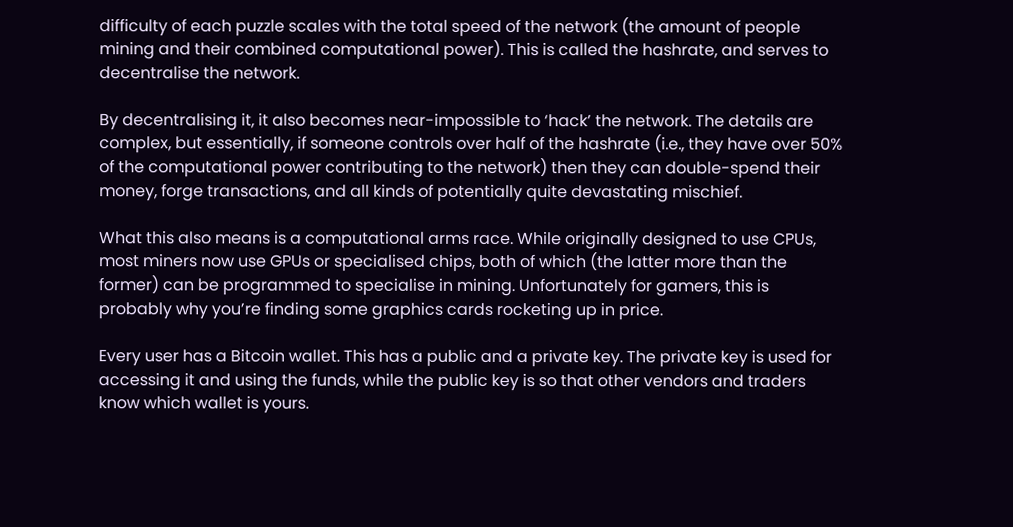difficulty of each puzzle scales with the total speed of the network (the amount of people mining and their combined computational power). This is called the hashrate, and serves to decentralise the network.

By decentralising it, it also becomes near-impossible to ‘hack’ the network. The details are complex, but essentially, if someone controls over half of the hashrate (i.e., they have over 50% of the computational power contributing to the network) then they can double-spend their money, forge transactions, and all kinds of potentially quite devastating mischief.

What this also means is a computational arms race. While originally designed to use CPUs, most miners now use GPUs or specialised chips, both of which (the latter more than the former) can be programmed to specialise in mining. Unfortunately for gamers, this is probably why you’re finding some graphics cards rocketing up in price.

Every user has a Bitcoin wallet. This has a public and a private key. The private key is used for accessing it and using the funds, while the public key is so that other vendors and traders know which wallet is yours.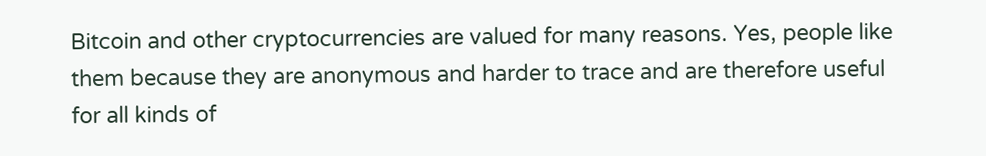Bitcoin and other cryptocurrencies are valued for many reasons. Yes, people like them because they are anonymous and harder to trace and are therefore useful for all kinds of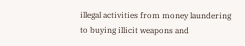illegal activities from money laundering to buying illicit weapons and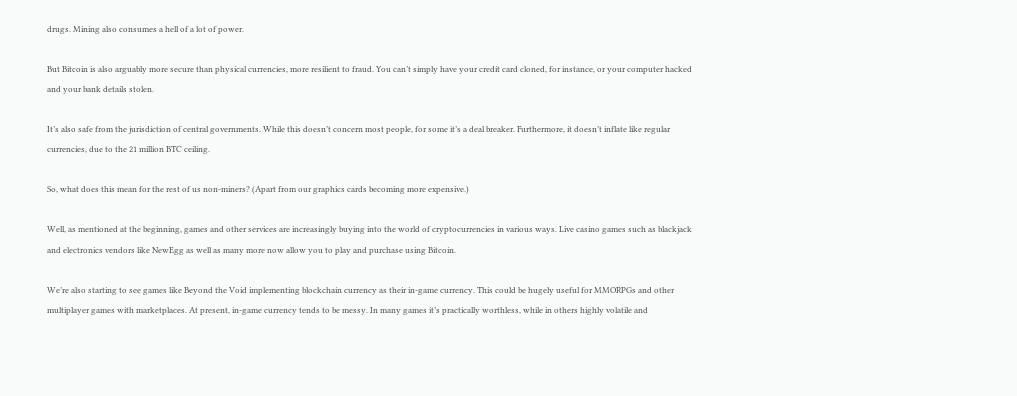drugs. Mining also consumes a hell of a lot of power.

But Bitcoin is also arguably more secure than physical currencies, more resilient to fraud. You can’t simply have your credit card cloned, for instance, or your computer hacked and your bank details stolen.

It’s also safe from the jurisdiction of central governments. While this doesn’t concern most people, for some it’s a deal breaker. Furthermore, it doesn’t inflate like regular currencies, due to the 21 million BTC ceiling.

So, what does this mean for the rest of us non-miners? (Apart from our graphics cards becoming more expensive.)

Well, as mentioned at the beginning, games and other services are increasingly buying into the world of cryptocurrencies in various ways. Live casino games such as blackjack and electronics vendors like NewEgg as well as many more now allow you to play and purchase using Bitcoin.

We’re also starting to see games like Beyond the Void implementing blockchain currency as their in-game currency. This could be hugely useful for MMORPGs and other multiplayer games with marketplaces. At present, in-game currency tends to be messy. In many games it’s practically worthless, while in others highly volatile and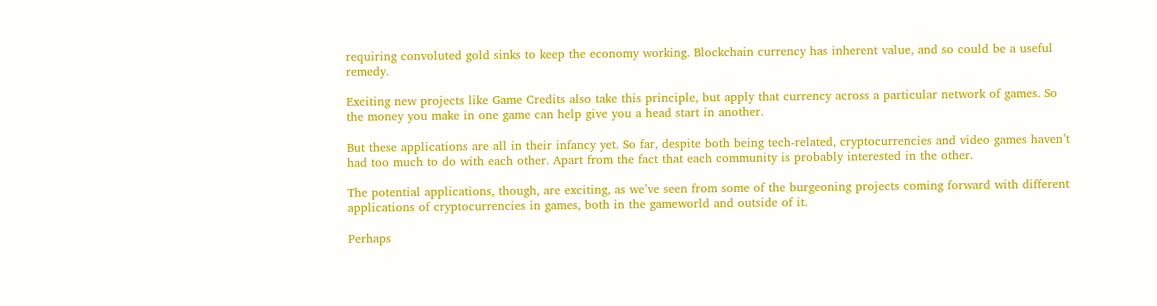requiring convoluted gold sinks to keep the economy working. Blockchain currency has inherent value, and so could be a useful remedy.

Exciting new projects like Game Credits also take this principle, but apply that currency across a particular network of games. So the money you make in one game can help give you a head start in another.

But these applications are all in their infancy yet. So far, despite both being tech-related, cryptocurrencies and video games haven’t had too much to do with each other. Apart from the fact that each community is probably interested in the other.

The potential applications, though, are exciting, as we’ve seen from some of the burgeoning projects coming forward with different applications of cryptocurrencies in games, both in the gameworld and outside of it.

Perhaps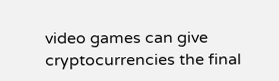video games can give cryptocurrencies the final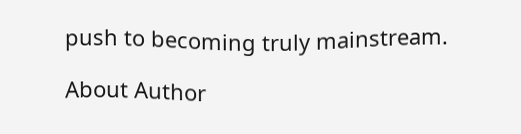push to becoming truly mainstream.

About Author